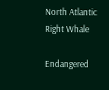North Atlantic Right Whale

Endangered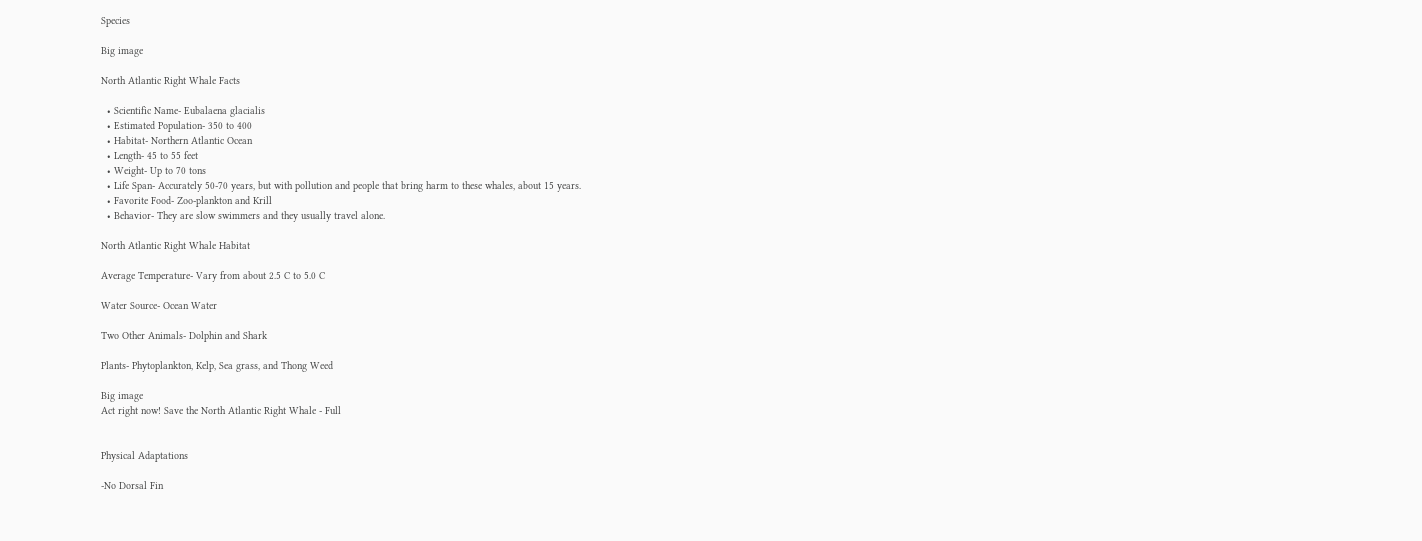Species

Big image

North Atlantic Right Whale Facts

  • Scientific Name- Eubalaena glacialis
  • Estimated Population- 350 to 400
  • Habitat- Northern Atlantic Ocean
  • Length- 45 to 55 feet
  • Weight- Up to 70 tons
  • Life Span- Accurately 50-70 years, but with pollution and people that bring harm to these whales, about 15 years.
  • Favorite Food- Zoo-plankton and Krill
  • Behavior- They are slow swimmers and they usually travel alone.

North Atlantic Right Whale Habitat

Average Temperature- Vary from about 2.5 C to 5.0 C

Water Source- Ocean Water

Two Other Animals- Dolphin and Shark

Plants- Phytoplankton, Kelp, Sea grass, and Thong Weed

Big image
Act right now! Save the North Atlantic Right Whale - Full


Physical Adaptations

-No Dorsal Fin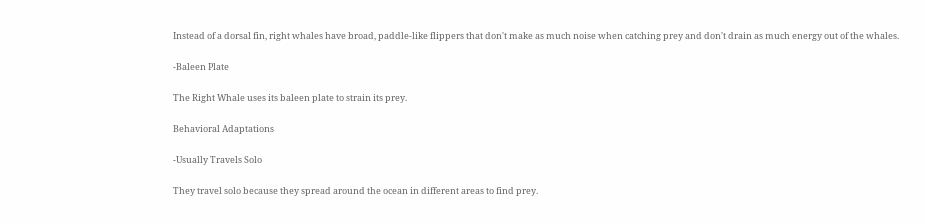Instead of a dorsal fin, right whales have broad, paddle-like flippers that don't make as much noise when catching prey and don't drain as much energy out of the whales.

-Baleen Plate

The Right Whale uses its baleen plate to strain its prey.

Behavioral Adaptations

-Usually Travels Solo

They travel solo because they spread around the ocean in different areas to find prey.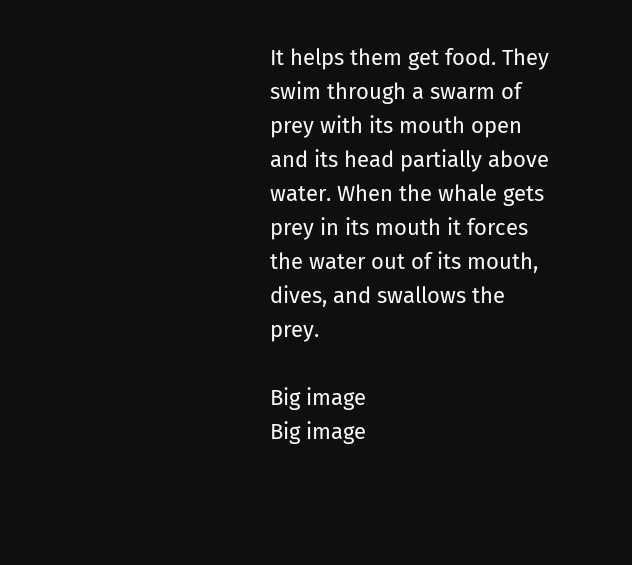It helps them get food. They swim through a swarm of prey with its mouth open and its head partially above water. When the whale gets prey in its mouth it forces the water out of its mouth, dives, and swallows the prey.

Big image
Big image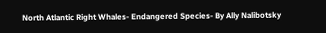North Atlantic Right Whales- Endangered Species- By Ally Nalibotsky